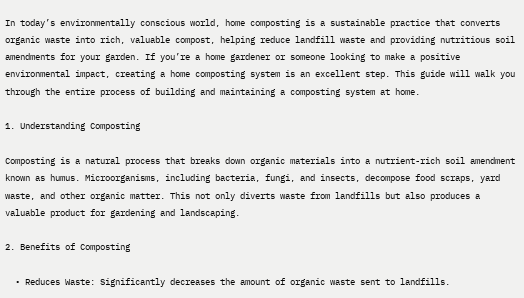In today’s environmentally conscious world, home composting is a sustainable practice that converts organic waste into rich, valuable compost, helping reduce landfill waste and providing nutritious soil amendments for your garden. If you’re a home gardener or someone looking to make a positive environmental impact, creating a home composting system is an excellent step. This guide will walk you through the entire process of building and maintaining a composting system at home.

1. Understanding Composting

Composting is a natural process that breaks down organic materials into a nutrient-rich soil amendment known as humus. Microorganisms, including bacteria, fungi, and insects, decompose food scraps, yard waste, and other organic matter. This not only diverts waste from landfills but also produces a valuable product for gardening and landscaping.

2. Benefits of Composting

  • Reduces Waste: Significantly decreases the amount of organic waste sent to landfills.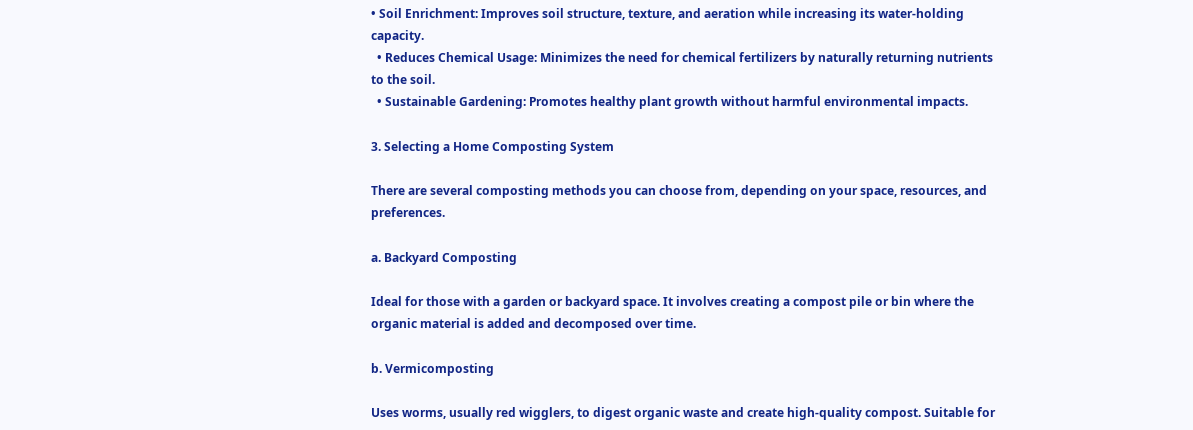• Soil Enrichment: Improves soil structure, texture, and aeration while increasing its water-holding capacity.
  • Reduces Chemical Usage: Minimizes the need for chemical fertilizers by naturally returning nutrients to the soil.
  • Sustainable Gardening: Promotes healthy plant growth without harmful environmental impacts.

3. Selecting a Home Composting System

There are several composting methods you can choose from, depending on your space, resources, and preferences.

a. Backyard Composting

Ideal for those with a garden or backyard space. It involves creating a compost pile or bin where the organic material is added and decomposed over time.

b. Vermicomposting

Uses worms, usually red wigglers, to digest organic waste and create high-quality compost. Suitable for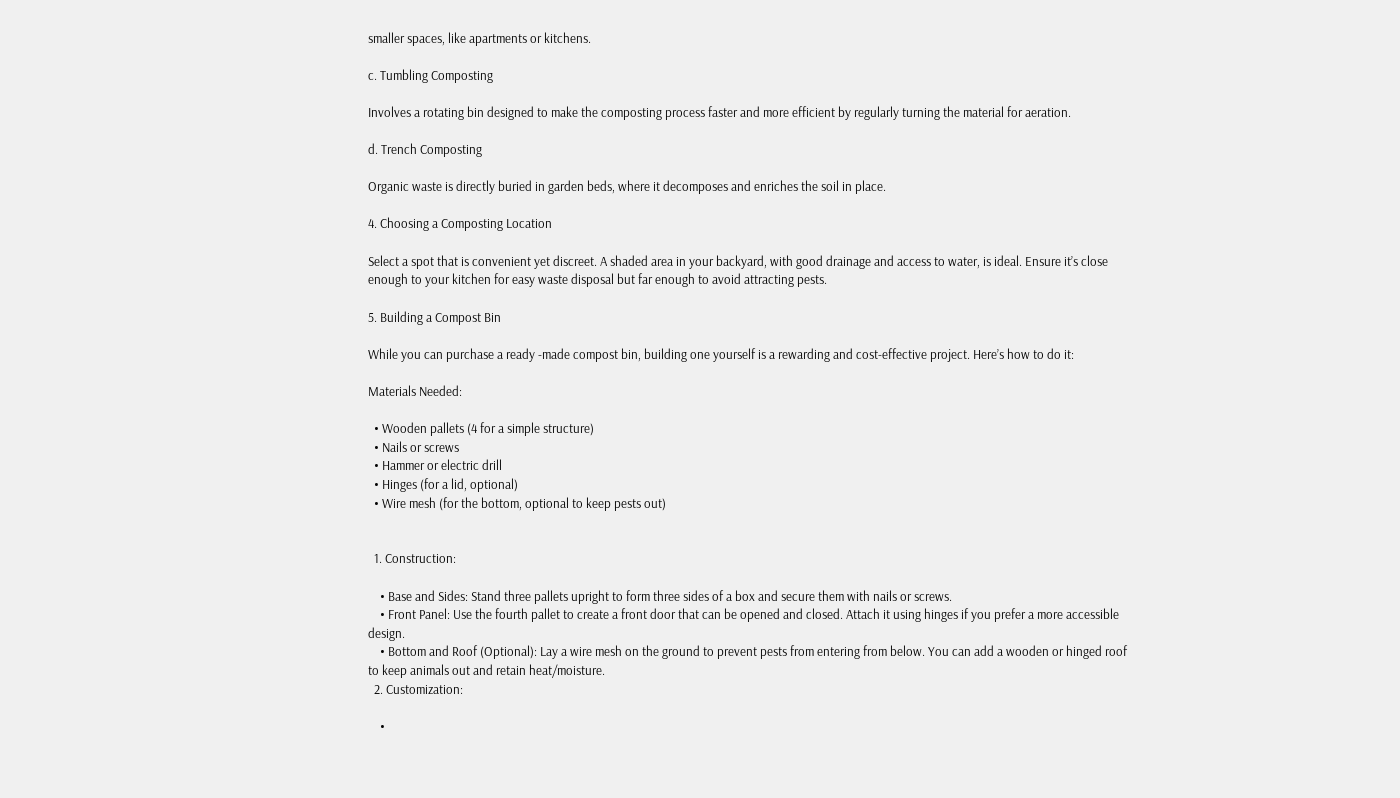smaller spaces, like apartments or kitchens.

c. Tumbling Composting

Involves a rotating bin designed to make the composting process faster and more efficient by regularly turning the material for aeration.

d. Trench Composting

Organic waste is directly buried in garden beds, where it decomposes and enriches the soil in place.

4. Choosing a Composting Location

Select a spot that is convenient yet discreet. A shaded area in your backyard, with good drainage and access to water, is ideal. Ensure it’s close enough to your kitchen for easy waste disposal but far enough to avoid attracting pests.

5. Building a Compost Bin

While you can purchase a ready -made compost bin, building one yourself is a rewarding and cost-effective project. Here’s how to do it:

Materials Needed:

  • Wooden pallets (4 for a simple structure)
  • Nails or screws
  • Hammer or electric drill
  • Hinges (for a lid, optional)
  • Wire mesh (for the bottom, optional to keep pests out)


  1. Construction:

    • Base and Sides: Stand three pallets upright to form three sides of a box and secure them with nails or screws.
    • Front Panel: Use the fourth pallet to create a front door that can be opened and closed. Attach it using hinges if you prefer a more accessible design.
    • Bottom and Roof (Optional): Lay a wire mesh on the ground to prevent pests from entering from below. You can add a wooden or hinged roof to keep animals out and retain heat/moisture.
  2. Customization:

    •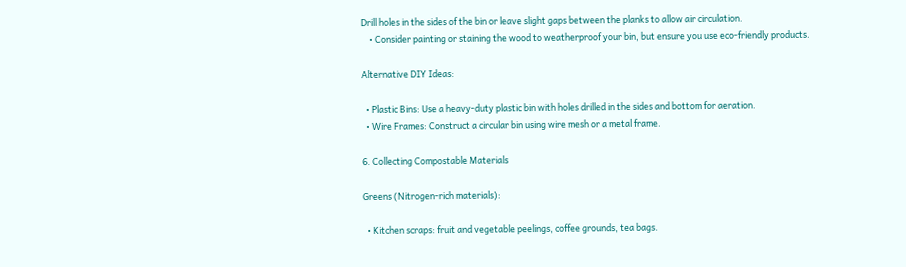Drill holes in the sides of the bin or leave slight gaps between the planks to allow air circulation.
    • Consider painting or staining the wood to weatherproof your bin, but ensure you use eco-friendly products.

Alternative DIY Ideas:

  • Plastic Bins: Use a heavy-duty plastic bin with holes drilled in the sides and bottom for aeration.
  • Wire Frames: Construct a circular bin using wire mesh or a metal frame.

6. Collecting Compostable Materials

Greens (Nitrogen-rich materials):

  • Kitchen scraps: fruit and vegetable peelings, coffee grounds, tea bags.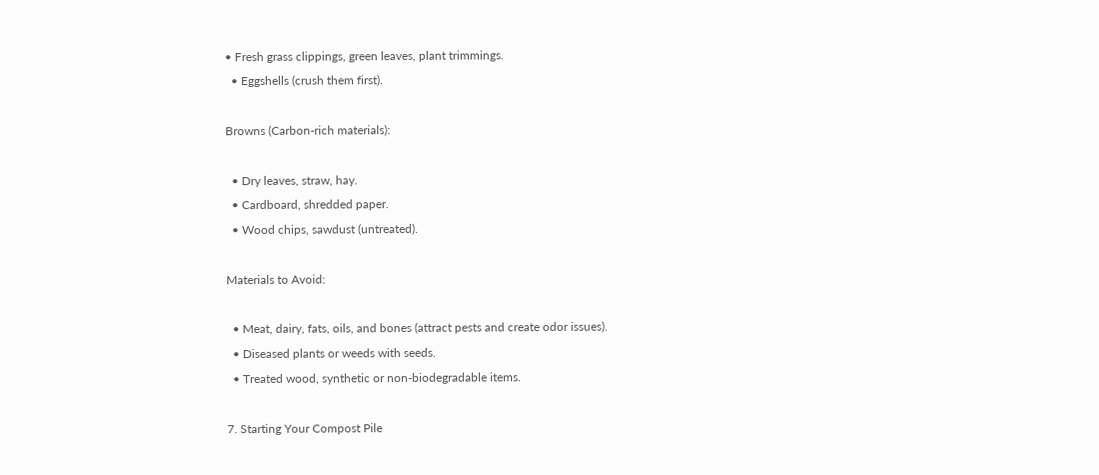• Fresh grass clippings, green leaves, plant trimmings.
  • Eggshells (crush them first).

Browns (Carbon-rich materials):

  • Dry leaves, straw, hay.
  • Cardboard, shredded paper.
  • Wood chips, sawdust (untreated).

Materials to Avoid:

  • Meat, dairy, fats, oils, and bones (attract pests and create odor issues).
  • Diseased plants or weeds with seeds.
  • Treated wood, synthetic or non-biodegradable items.

7. Starting Your Compost Pile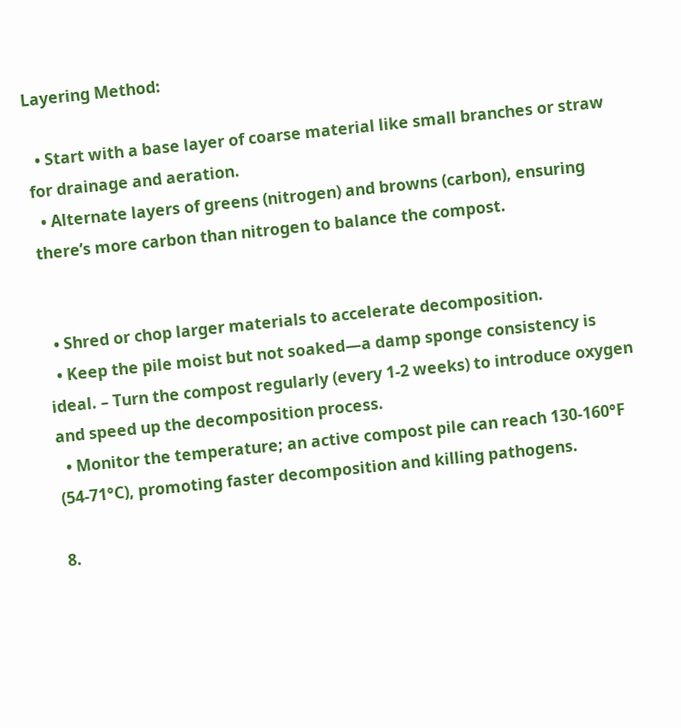Layering Method:

  • Start with a base layer of coarse material like small branches or straw for drainage and aeration.
  • Alternate layers of greens (nitrogen) and browns (carbon), ensuring there’s more carbon than nitrogen to balance the compost.


  • Shred or chop larger materials to accelerate decomposition.
  • Keep the pile moist but not soaked—a damp sponge consistency is ideal. – Turn the compost regularly (every 1-2 weeks) to introduce oxygen and speed up the decomposition process.
  • Monitor the temperature; an active compost pile can reach 130-160°F (54-71°C), promoting faster decomposition and killing pathogens.

8.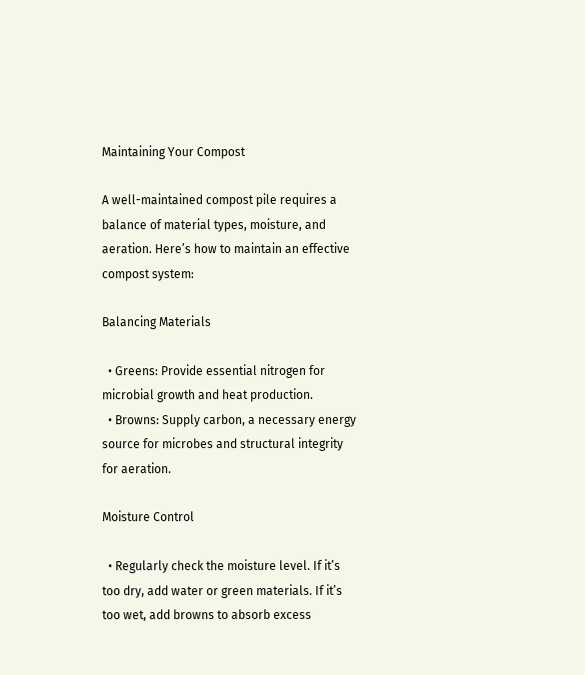Maintaining Your Compost

A well-maintained compost pile requires a balance of material types, moisture, and aeration. Here’s how to maintain an effective compost system:

Balancing Materials

  • Greens: Provide essential nitrogen for microbial growth and heat production.
  • Browns: Supply carbon, a necessary energy source for microbes and structural integrity for aeration.

Moisture Control

  • Regularly check the moisture level. If it’s too dry, add water or green materials. If it’s too wet, add browns to absorb excess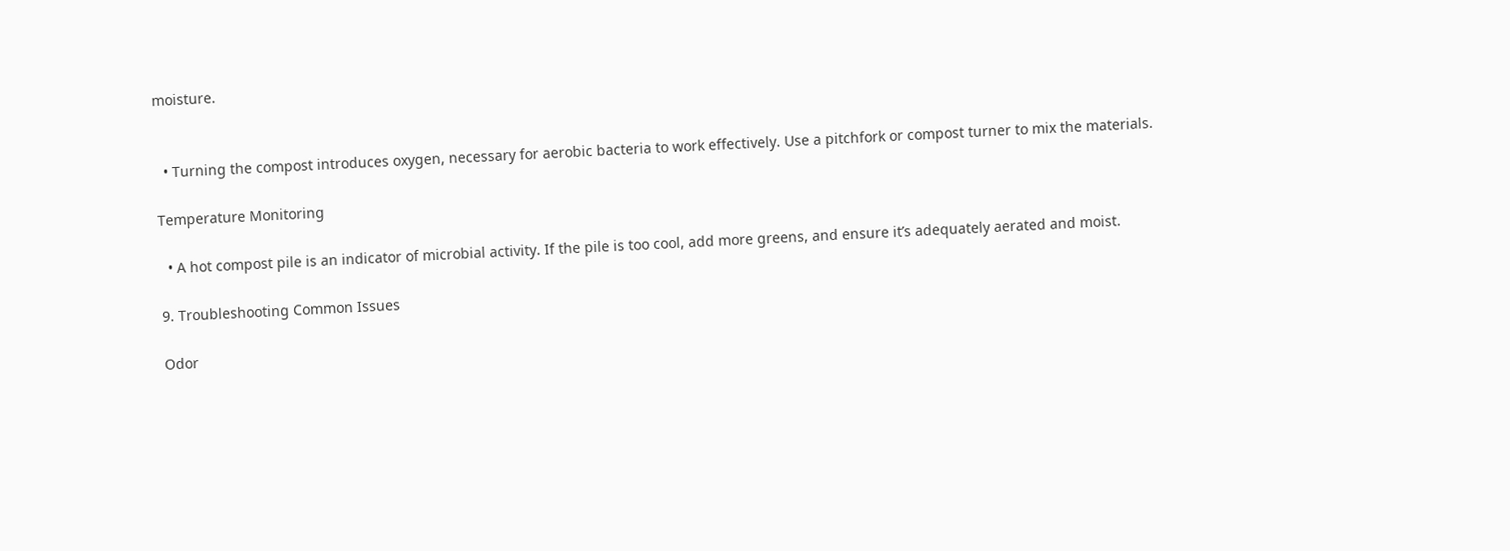moisture.


  • Turning the compost introduces oxygen, necessary for aerobic bacteria to work effectively. Use a pitchfork or compost turner to mix the materials.

Temperature Monitoring

  • A hot compost pile is an indicator of microbial activity. If the pile is too cool, add more greens, and ensure it’s adequately aerated and moist.

9. Troubleshooting Common Issues

Odor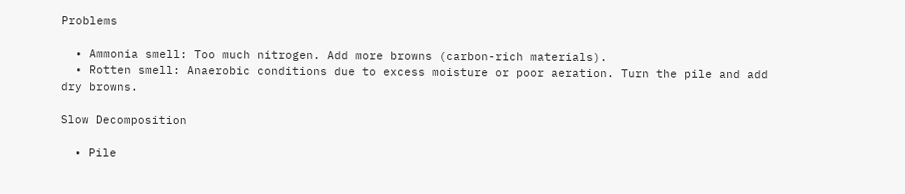Problems

  • Ammonia smell: Too much nitrogen. Add more browns (carbon-rich materials).
  • Rotten smell: Anaerobic conditions due to excess moisture or poor aeration. Turn the pile and add dry browns.

Slow Decomposition

  • Pile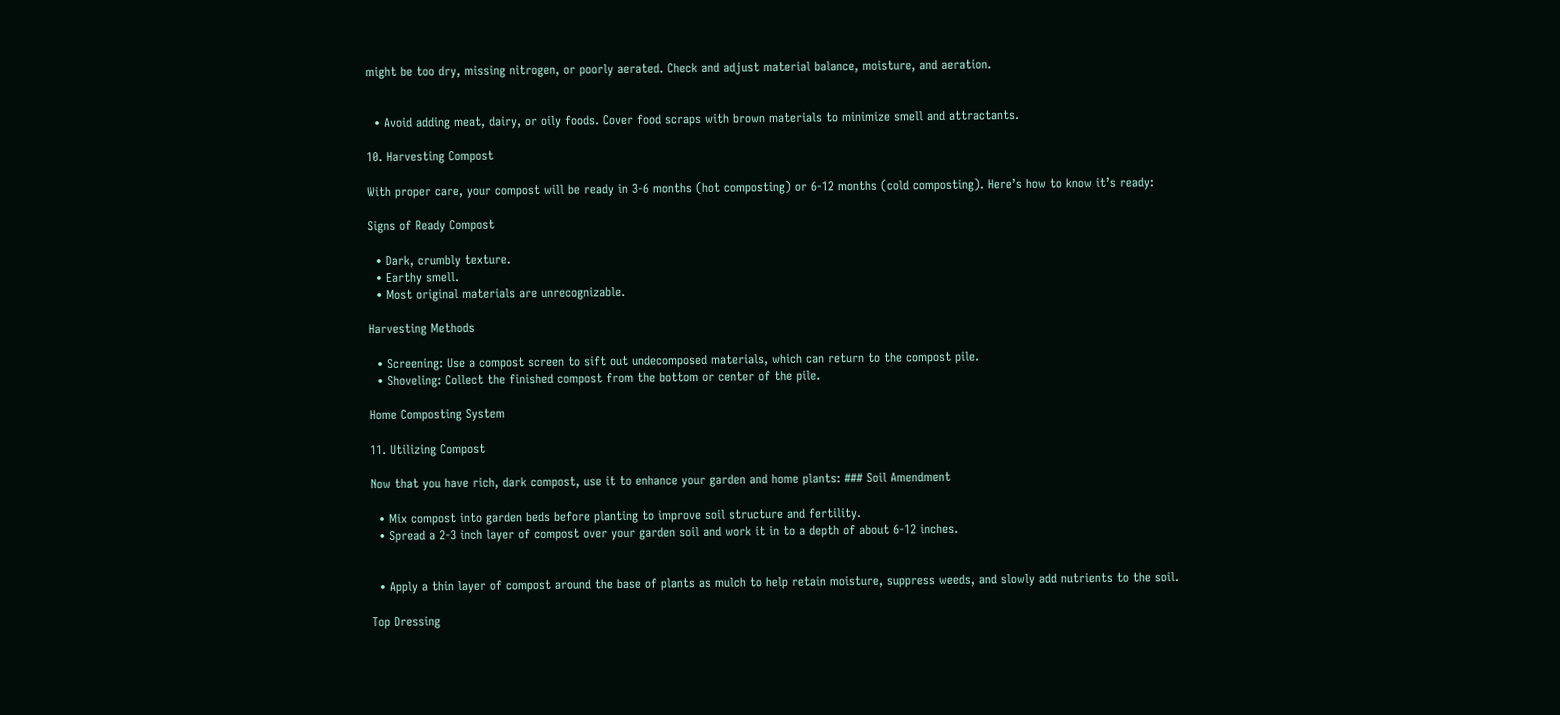might be too dry, missing nitrogen, or poorly aerated. Check and adjust material balance, moisture, and aeration.


  • Avoid adding meat, dairy, or oily foods. Cover food scraps with brown materials to minimize smell and attractants.

10. Harvesting Compost

With proper care, your compost will be ready in 3-6 months (hot composting) or 6-12 months (cold composting). Here’s how to know it’s ready:

Signs of Ready Compost

  • Dark, crumbly texture.
  • Earthy smell.
  • Most original materials are unrecognizable.

Harvesting Methods

  • Screening: Use a compost screen to sift out undecomposed materials, which can return to the compost pile.
  • Shoveling: Collect the finished compost from the bottom or center of the pile.

Home Composting System

11. Utilizing Compost

Now that you have rich, dark compost, use it to enhance your garden and home plants: ### Soil Amendment

  • Mix compost into garden beds before planting to improve soil structure and fertility.
  • Spread a 2-3 inch layer of compost over your garden soil and work it in to a depth of about 6-12 inches.


  • Apply a thin layer of compost around the base of plants as mulch to help retain moisture, suppress weeds, and slowly add nutrients to the soil.

Top Dressing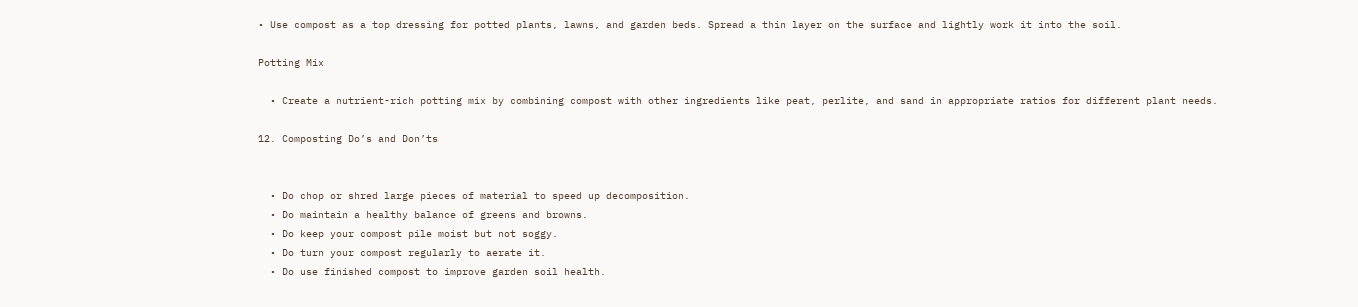• Use compost as a top dressing for potted plants, lawns, and garden beds. Spread a thin layer on the surface and lightly work it into the soil.

Potting Mix

  • Create a nutrient-rich potting mix by combining compost with other ingredients like peat, perlite, and sand in appropriate ratios for different plant needs.

12. Composting Do’s and Don’ts


  • Do chop or shred large pieces of material to speed up decomposition.
  • Do maintain a healthy balance of greens and browns.
  • Do keep your compost pile moist but not soggy.
  • Do turn your compost regularly to aerate it.
  • Do use finished compost to improve garden soil health.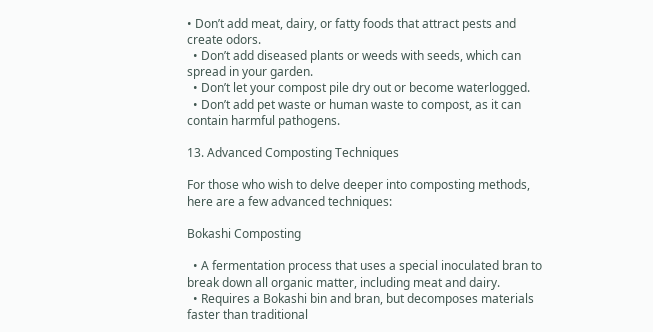• Don’t add meat, dairy, or fatty foods that attract pests and create odors.
  • Don’t add diseased plants or weeds with seeds, which can spread in your garden.
  • Don’t let your compost pile dry out or become waterlogged.
  • Don’t add pet waste or human waste to compost, as it can contain harmful pathogens.

13. Advanced Composting Techniques

For those who wish to delve deeper into composting methods, here are a few advanced techniques:

Bokashi Composting

  • A fermentation process that uses a special inoculated bran to break down all organic matter, including meat and dairy.
  • Requires a Bokashi bin and bran, but decomposes materials faster than traditional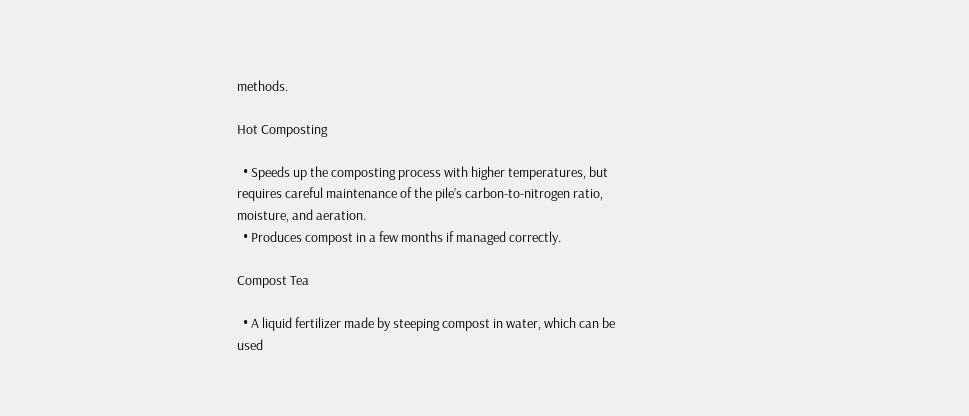methods.

Hot Composting

  • Speeds up the composting process with higher temperatures, but requires careful maintenance of the pile’s carbon-to-nitrogen ratio, moisture, and aeration.
  • Produces compost in a few months if managed correctly.

Compost Tea

  • A liquid fertilizer made by steeping compost in water, which can be used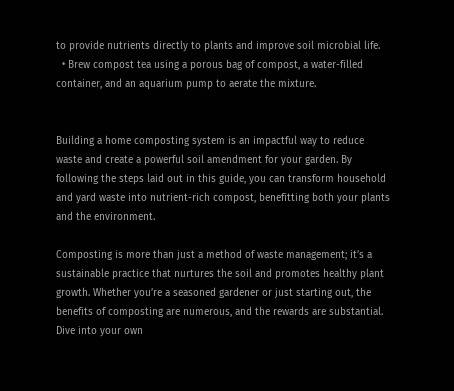to provide nutrients directly to plants and improve soil microbial life.
  • Brew compost tea using a porous bag of compost, a water-filled container, and an aquarium pump to aerate the mixture.


Building a home composting system is an impactful way to reduce waste and create a powerful soil amendment for your garden. By following the steps laid out in this guide, you can transform household and yard waste into nutrient-rich compost, benefitting both your plants and the environment.

Composting is more than just a method of waste management; it’s a sustainable practice that nurtures the soil and promotes healthy plant growth. Whether you’re a seasoned gardener or just starting out, the benefits of composting are numerous, and the rewards are substantial. Dive into your own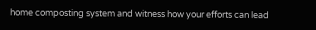home composting system and witness how your efforts can lead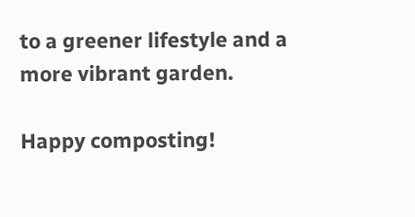to a greener lifestyle and a more vibrant garden.

Happy composting!